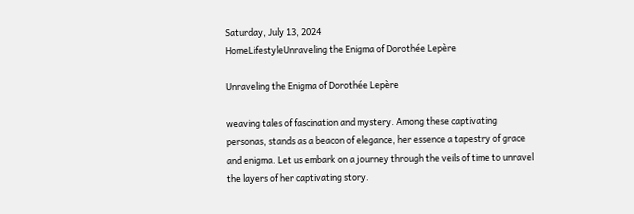Saturday, July 13, 2024
HomeLifestyleUnraveling the Enigma of Dorothée Lepère

Unraveling the Enigma of Dorothée Lepère

weaving tales of fascination and mystery. Among these captivating personas, stands as a beacon of elegance, her essence a tapestry of grace and enigma. Let us embark on a journey through the veils of time to unravel the layers of her captivating story.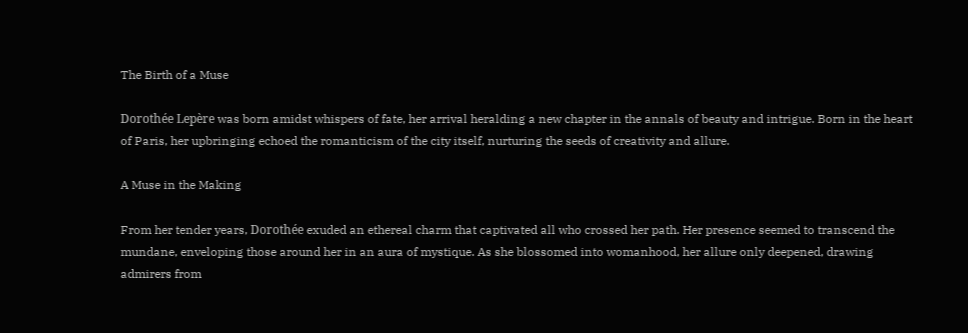The Birth of a Muse

Dorothée Lepère was born amidst whispers of fate, her arrival heralding a new chapter in the annals of beauty and intrigue. Born in the heart of Paris, her upbringing echoed the romanticism of the city itself, nurturing the seeds of creativity and allure.

A Muse in the Making

From her tender years, Dorothée exuded an ethereal charm that captivated all who crossed her path. Her presence seemed to transcend the mundane, enveloping those around her in an aura of mystique. As she blossomed into womanhood, her allure only deepened, drawing admirers from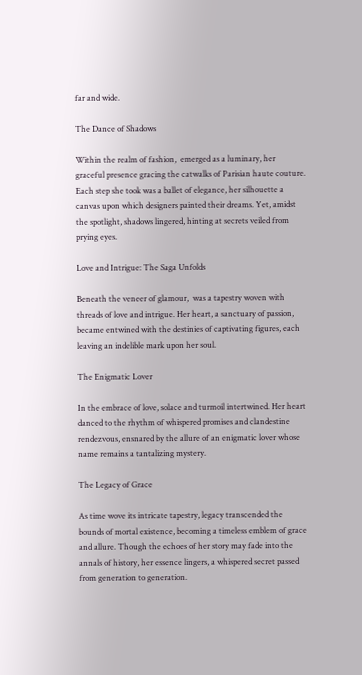far and wide.

The Dance of Shadows

Within the realm of fashion,  emerged as a luminary, her graceful presence gracing the catwalks of Parisian haute couture. Each step she took was a ballet of elegance, her silhouette a canvas upon which designers painted their dreams. Yet, amidst the spotlight, shadows lingered, hinting at secrets veiled from prying eyes.

Love and Intrigue: The Saga Unfolds

Beneath the veneer of glamour,  was a tapestry woven with threads of love and intrigue. Her heart, a sanctuary of passion, became entwined with the destinies of captivating figures, each leaving an indelible mark upon her soul.

The Enigmatic Lover

In the embrace of love, solace and turmoil intertwined. Her heart danced to the rhythm of whispered promises and clandestine rendezvous, ensnared by the allure of an enigmatic lover whose name remains a tantalizing mystery.

The Legacy of Grace

As time wove its intricate tapestry, legacy transcended the bounds of mortal existence, becoming a timeless emblem of grace and allure. Though the echoes of her story may fade into the annals of history, her essence lingers, a whispered secret passed from generation to generation.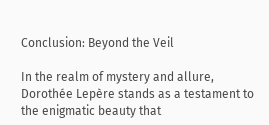Conclusion: Beyond the Veil

In the realm of mystery and allure, Dorothée Lepère stands as a testament to the enigmatic beauty that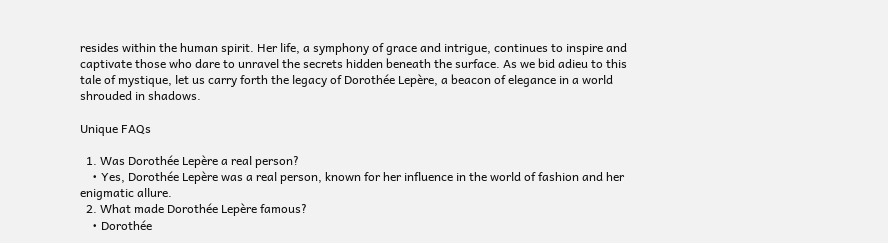resides within the human spirit. Her life, a symphony of grace and intrigue, continues to inspire and captivate those who dare to unravel the secrets hidden beneath the surface. As we bid adieu to this tale of mystique, let us carry forth the legacy of Dorothée Lepère, a beacon of elegance in a world shrouded in shadows.

Unique FAQs

  1. Was Dorothée Lepère a real person?
    • Yes, Dorothée Lepère was a real person, known for her influence in the world of fashion and her enigmatic allure.
  2. What made Dorothée Lepère famous?
    • Dorothée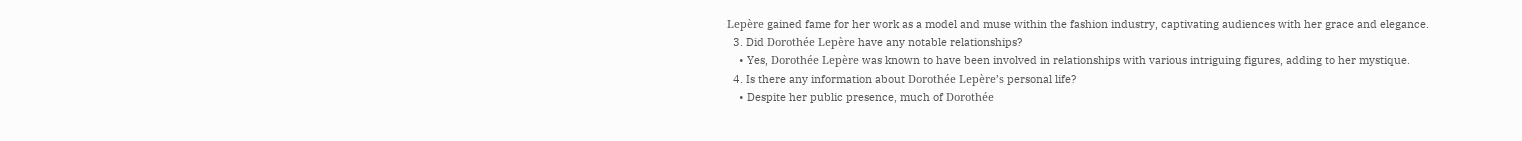Lepère gained fame for her work as a model and muse within the fashion industry, captivating audiences with her grace and elegance.
  3. Did Dorothée Lepère have any notable relationships?
    • Yes, Dorothée Lepère was known to have been involved in relationships with various intriguing figures, adding to her mystique.
  4. Is there any information about Dorothée Lepère’s personal life?
    • Despite her public presence, much of Dorothée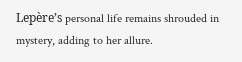Lepère’s personal life remains shrouded in mystery, adding to her allure.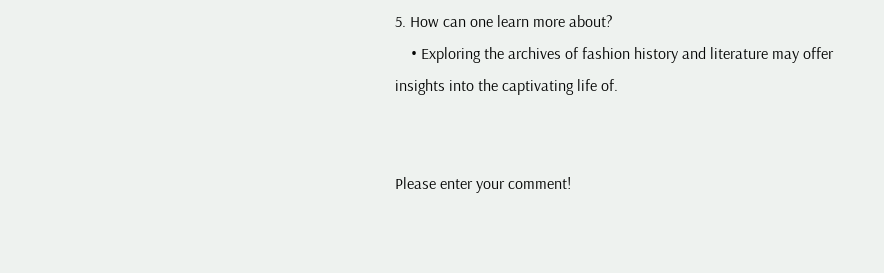5. How can one learn more about?
    • Exploring the archives of fashion history and literature may offer insights into the captivating life of.


Please enter your comment!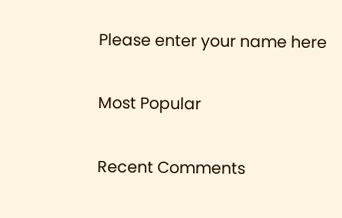Please enter your name here

Most Popular

Recent Comments